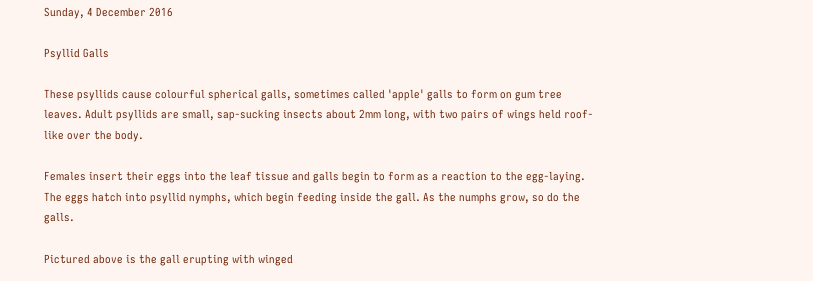Sunday, 4 December 2016

Psyllid Galls

These psyllids cause colourful spherical galls, sometimes called 'apple' galls to form on gum tree leaves. Adult psyllids are small, sap-sucking insects about 2mm long, with two pairs of wings held roof-like over the body.

Females insert their eggs into the leaf tissue and galls begin to form as a reaction to the egg-laying. The eggs hatch into psyllid nymphs, which begin feeding inside the gall. As the numphs grow, so do the galls.

Pictured above is the gall erupting with winged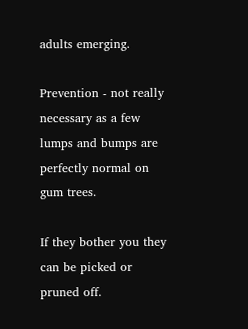adults emerging.

Prevention - not really necessary as a few lumps and bumps are perfectly normal on gum trees.

If they bother you they can be picked or pruned off.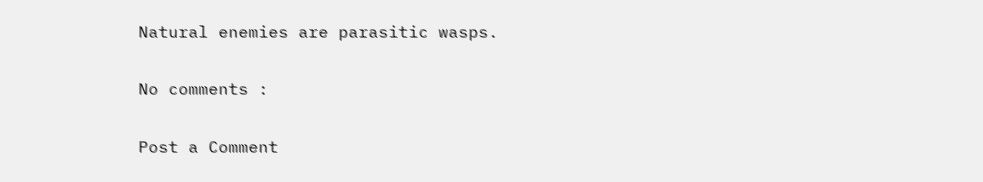Natural enemies are parasitic wasps.

No comments :

Post a Comment